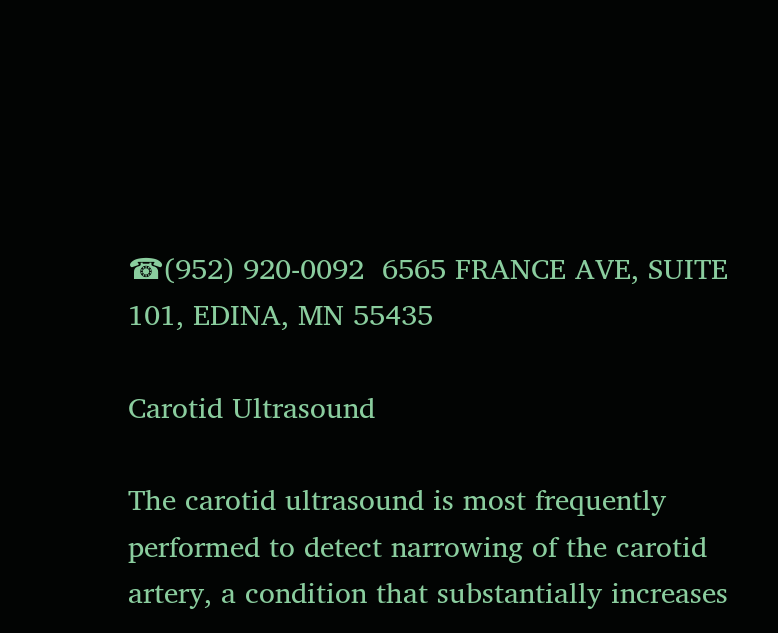☎(952) 920-0092  6565 FRANCE AVE, SUITE 101, EDINA, MN 55435

Carotid Ultrasound

The carotid ultrasound is most frequently performed to detect narrowing of the carotid artery, a condition that substantially increases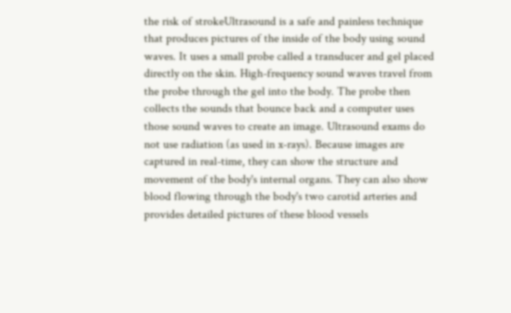the risk of strokeUltrasound is a safe and painless technique that produces pictures of the inside of the body using sound waves. It uses a small probe called a transducer and gel placed directly on the skin. High-frequency sound waves travel from the probe through the gel into the body. The probe then collects the sounds that bounce back and a computer uses those sound waves to create an image. Ultrasound exams do not use radiation (as used in x-rays). Because images are captured in real-time, they can show the structure and movement of the body's internal organs. They can also show blood flowing through the body's two carotid arteries and provides detailed pictures of these blood vessels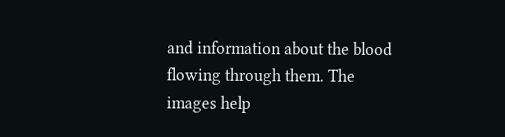and information about the blood flowing through them. The images help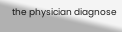the physician diagnose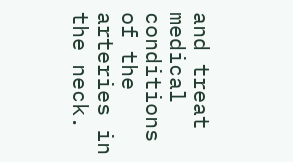and treat medical conditions of the arteries in the neck.